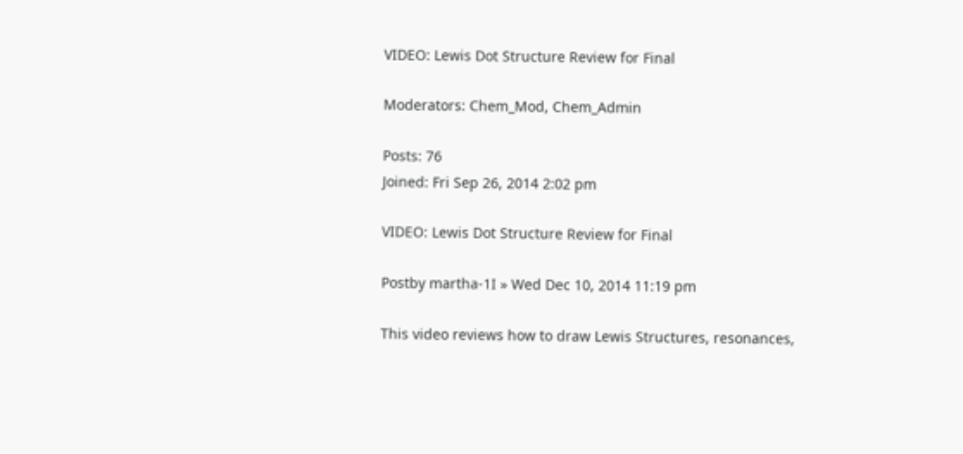VIDEO: Lewis Dot Structure Review for Final

Moderators: Chem_Mod, Chem_Admin

Posts: 76
Joined: Fri Sep 26, 2014 2:02 pm

VIDEO: Lewis Dot Structure Review for Final

Postby martha-1I » Wed Dec 10, 2014 11:19 pm

This video reviews how to draw Lewis Structures, resonances,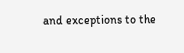and exceptions to the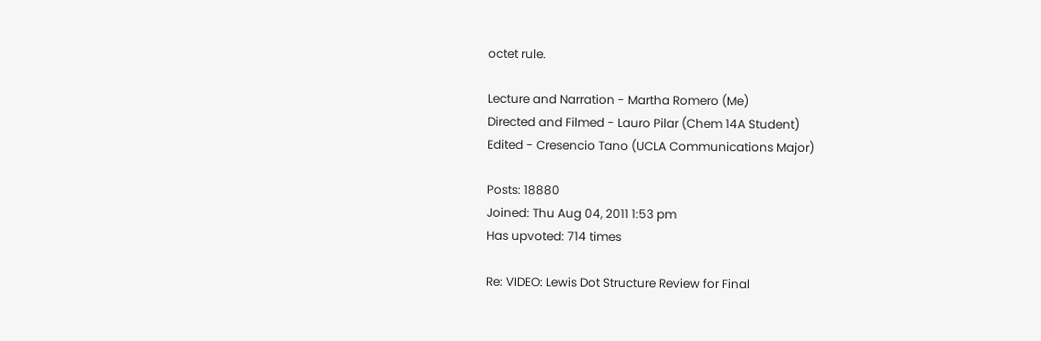octet rule.

Lecture and Narration - Martha Romero (Me)
Directed and Filmed - Lauro Pilar (Chem 14A Student)
Edited - Cresencio Tano (UCLA Communications Major)

Posts: 18880
Joined: Thu Aug 04, 2011 1:53 pm
Has upvoted: 714 times

Re: VIDEO: Lewis Dot Structure Review for Final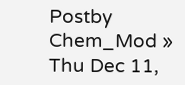Postby Chem_Mod » Thu Dec 11,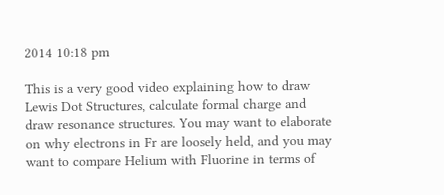2014 10:18 pm

This is a very good video explaining how to draw Lewis Dot Structures, calculate formal charge and draw resonance structures. You may want to elaborate on why electrons in Fr are loosely held, and you may want to compare Helium with Fluorine in terms of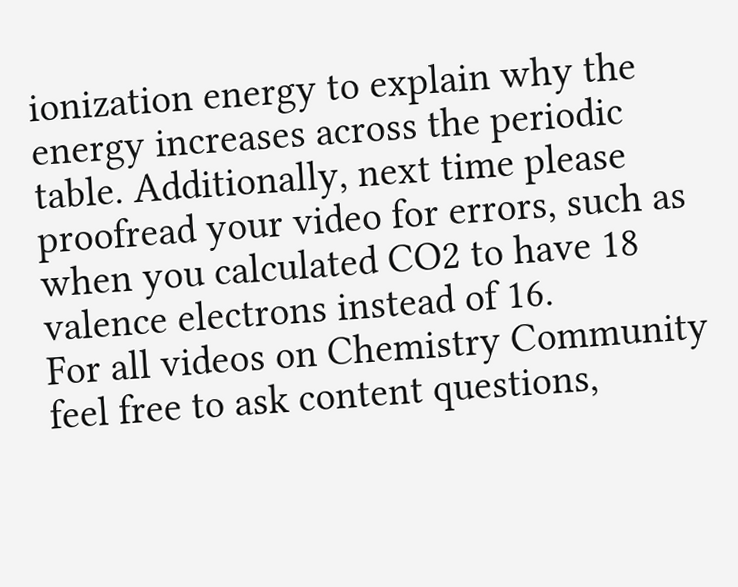ionization energy to explain why the energy increases across the periodic table. Additionally, next time please proofread your video for errors, such as when you calculated CO2 to have 18 valence electrons instead of 16.
For all videos on Chemistry Community feel free to ask content questions,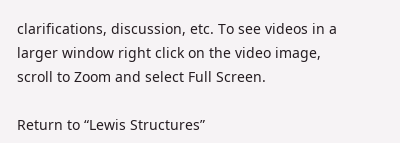clarifications, discussion, etc. To see videos in a larger window right click on the video image, scroll to Zoom and select Full Screen.

Return to “Lewis Structures”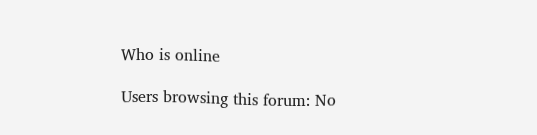Who is online

Users browsing this forum: No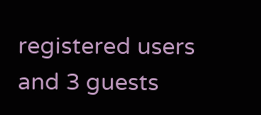registered users and 3 guests